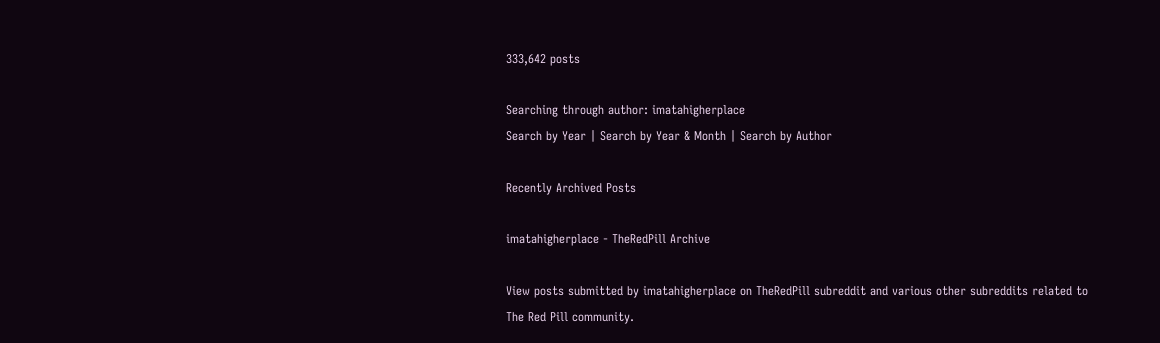333,642 posts

Searching through author: imatahigherplace
Search by Year | Search by Year & Month | Search by Author

Recently Archived Posts

imatahigherplace - TheRedPill Archive

View posts submitted by imatahigherplace on TheRedPill subreddit and various other subreddits related to The Red Pill community.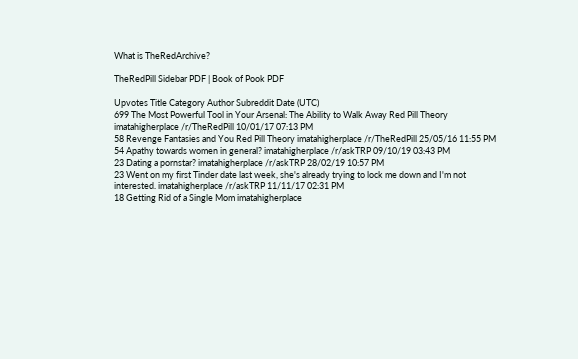What is TheRedArchive?

TheRedPill Sidebar PDF | Book of Pook PDF

Upvotes Title Category Author Subreddit Date (UTC)
699 The Most Powerful Tool in Your Arsenal: The Ability to Walk Away Red Pill Theory imatahigherplace /r/TheRedPill 10/01/17 07:13 PM
58 Revenge Fantasies and You Red Pill Theory imatahigherplace /r/TheRedPill 25/05/16 11:55 PM
54 Apathy towards women in general? imatahigherplace /r/askTRP 09/10/19 03:43 PM
23 Dating a pornstar? imatahigherplace /r/askTRP 28/02/19 10:57 PM
23 Went on my first Tinder date last week, she's already trying to lock me down and I'm not interested. imatahigherplace /r/askTRP 11/11/17 02:31 PM
18 Getting Rid of a Single Mom imatahigherplace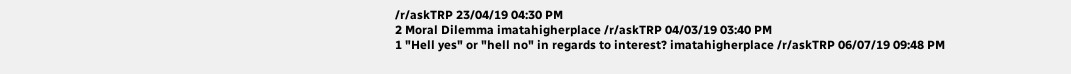/r/askTRP 23/04/19 04:30 PM
2 Moral Dilemma imatahigherplace /r/askTRP 04/03/19 03:40 PM
1 "Hell yes" or "hell no" in regards to interest? imatahigherplace /r/askTRP 06/07/19 09:48 PM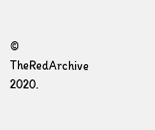© TheRedArchive 2020.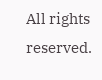All rights reserved.